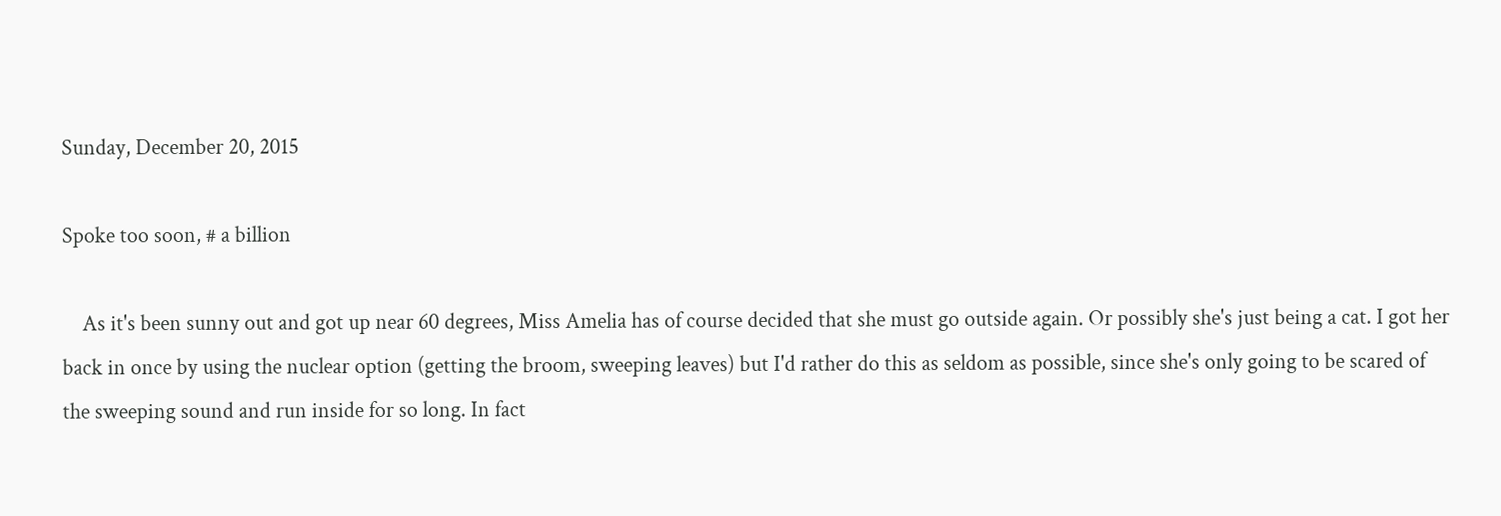Sunday, December 20, 2015

Spoke too soon, # a billion

    As it's been sunny out and got up near 60 degrees, Miss Amelia has of course decided that she must go outside again. Or possibly she's just being a cat. I got her back in once by using the nuclear option (getting the broom, sweeping leaves) but I'd rather do this as seldom as possible, since she's only going to be scared of the sweeping sound and run inside for so long. In fact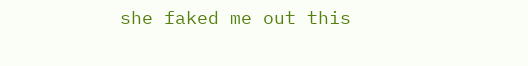she faked me out this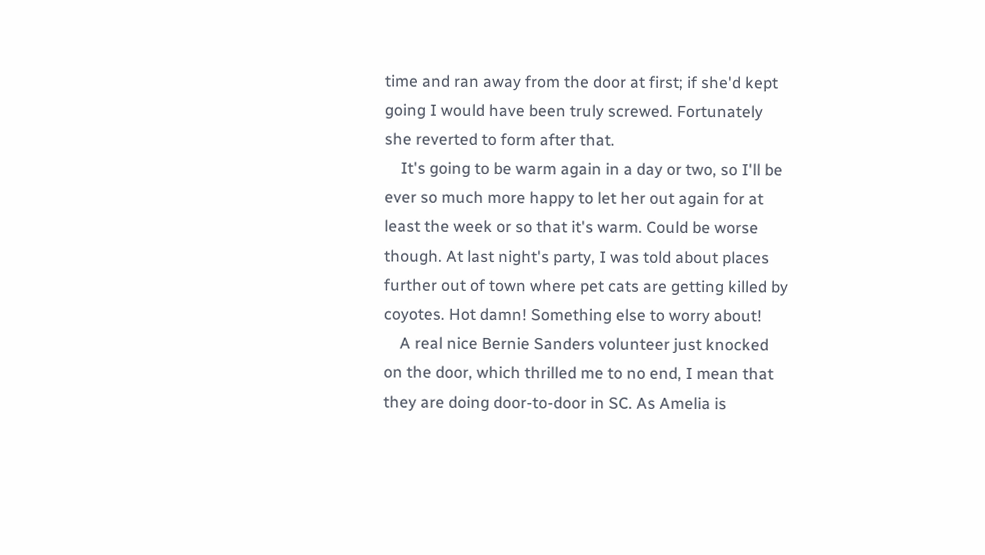time and ran away from the door at first; if she'd kept going I would have been truly screwed. Fortunately she reverted to form after that.
    It's going to be warm again in a day or two, so I'll be ever so much more happy to let her out again for at least the week or so that it's warm. Could be worse though. At last night's party, I was told about places further out of town where pet cats are getting killed by coyotes. Hot damn! Something else to worry about!
    A real nice Bernie Sanders volunteer just knocked on the door, which thrilled me to no end, I mean that they are doing door-to-door in SC. As Amelia is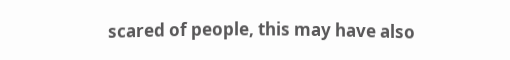scared of people, this may have also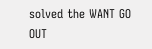solved the WANT GO OUT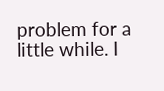problem for a little while. I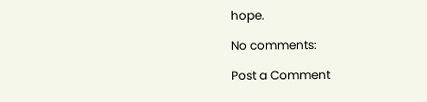hope.

No comments:

Post a Comment